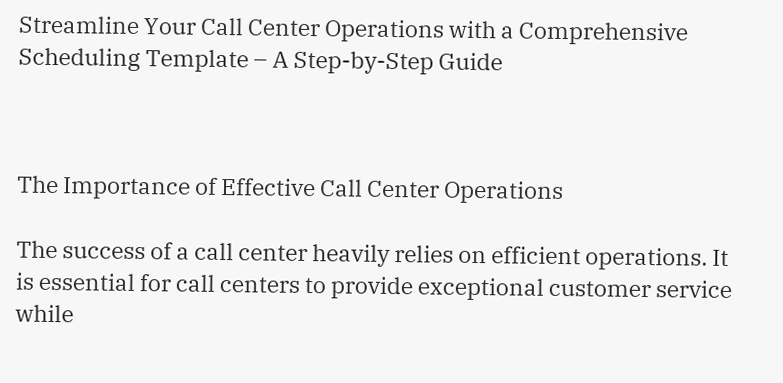Streamline Your Call Center Operations with a Comprehensive Scheduling Template – A Step-by-Step Guide



The Importance of Effective Call Center Operations

The success of a call center heavily relies on efficient operations. It is essential for call centers to provide exceptional customer service while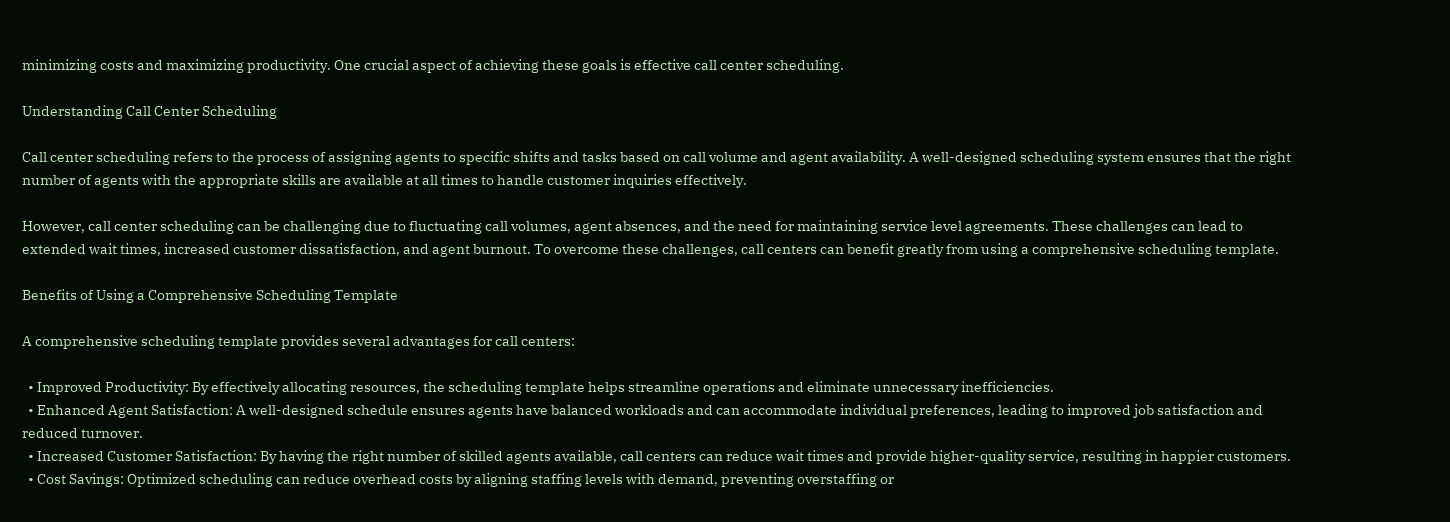minimizing costs and maximizing productivity. One crucial aspect of achieving these goals is effective call center scheduling.

Understanding Call Center Scheduling

Call center scheduling refers to the process of assigning agents to specific shifts and tasks based on call volume and agent availability. A well-designed scheduling system ensures that the right number of agents with the appropriate skills are available at all times to handle customer inquiries effectively.

However, call center scheduling can be challenging due to fluctuating call volumes, agent absences, and the need for maintaining service level agreements. These challenges can lead to extended wait times, increased customer dissatisfaction, and agent burnout. To overcome these challenges, call centers can benefit greatly from using a comprehensive scheduling template.

Benefits of Using a Comprehensive Scheduling Template

A comprehensive scheduling template provides several advantages for call centers:

  • Improved Productivity: By effectively allocating resources, the scheduling template helps streamline operations and eliminate unnecessary inefficiencies.
  • Enhanced Agent Satisfaction: A well-designed schedule ensures agents have balanced workloads and can accommodate individual preferences, leading to improved job satisfaction and reduced turnover.
  • Increased Customer Satisfaction: By having the right number of skilled agents available, call centers can reduce wait times and provide higher-quality service, resulting in happier customers.
  • Cost Savings: Optimized scheduling can reduce overhead costs by aligning staffing levels with demand, preventing overstaffing or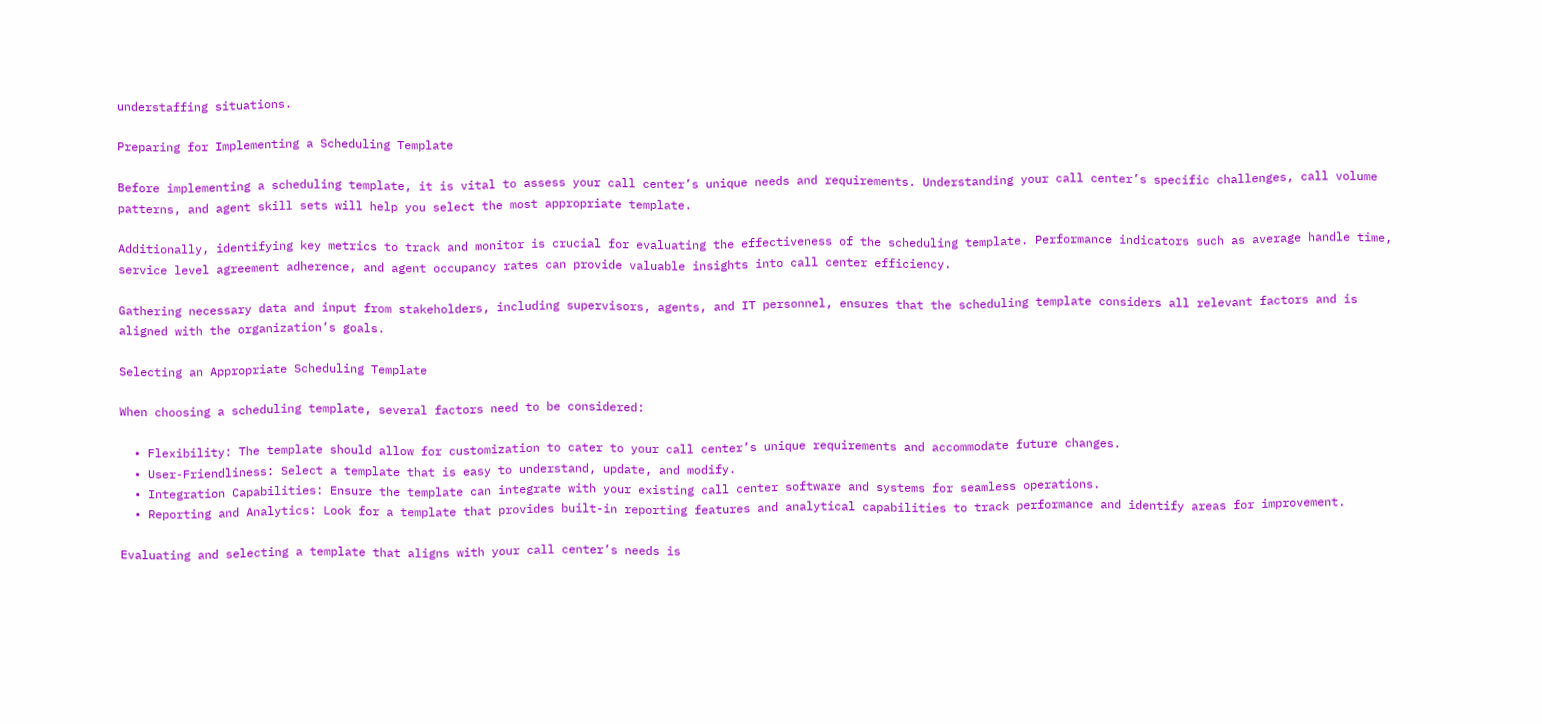understaffing situations.

Preparing for Implementing a Scheduling Template

Before implementing a scheduling template, it is vital to assess your call center’s unique needs and requirements. Understanding your call center’s specific challenges, call volume patterns, and agent skill sets will help you select the most appropriate template.

Additionally, identifying key metrics to track and monitor is crucial for evaluating the effectiveness of the scheduling template. Performance indicators such as average handle time, service level agreement adherence, and agent occupancy rates can provide valuable insights into call center efficiency.

Gathering necessary data and input from stakeholders, including supervisors, agents, and IT personnel, ensures that the scheduling template considers all relevant factors and is aligned with the organization’s goals.

Selecting an Appropriate Scheduling Template

When choosing a scheduling template, several factors need to be considered:

  • Flexibility: The template should allow for customization to cater to your call center’s unique requirements and accommodate future changes.
  • User-Friendliness: Select a template that is easy to understand, update, and modify.
  • Integration Capabilities: Ensure the template can integrate with your existing call center software and systems for seamless operations.
  • Reporting and Analytics: Look for a template that provides built-in reporting features and analytical capabilities to track performance and identify areas for improvement.

Evaluating and selecting a template that aligns with your call center’s needs is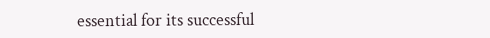essential for its successful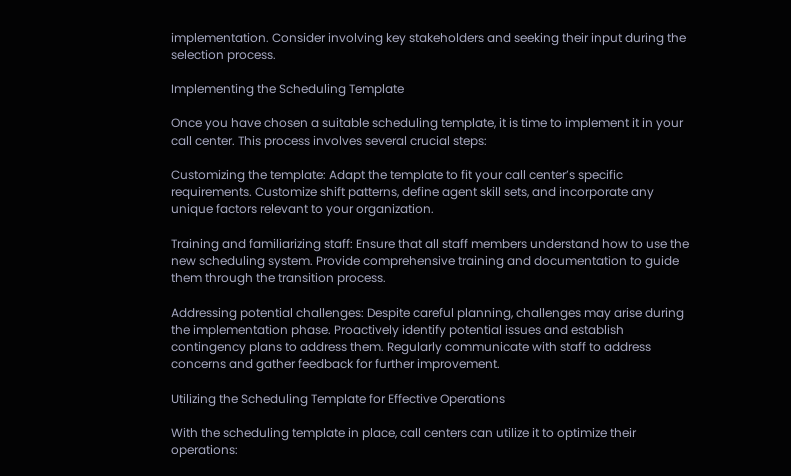implementation. Consider involving key stakeholders and seeking their input during the selection process.

Implementing the Scheduling Template

Once you have chosen a suitable scheduling template, it is time to implement it in your call center. This process involves several crucial steps:

Customizing the template: Adapt the template to fit your call center’s specific requirements. Customize shift patterns, define agent skill sets, and incorporate any unique factors relevant to your organization.

Training and familiarizing staff: Ensure that all staff members understand how to use the new scheduling system. Provide comprehensive training and documentation to guide them through the transition process.

Addressing potential challenges: Despite careful planning, challenges may arise during the implementation phase. Proactively identify potential issues and establish contingency plans to address them. Regularly communicate with staff to address concerns and gather feedback for further improvement.

Utilizing the Scheduling Template for Effective Operations

With the scheduling template in place, call centers can utilize it to optimize their operations: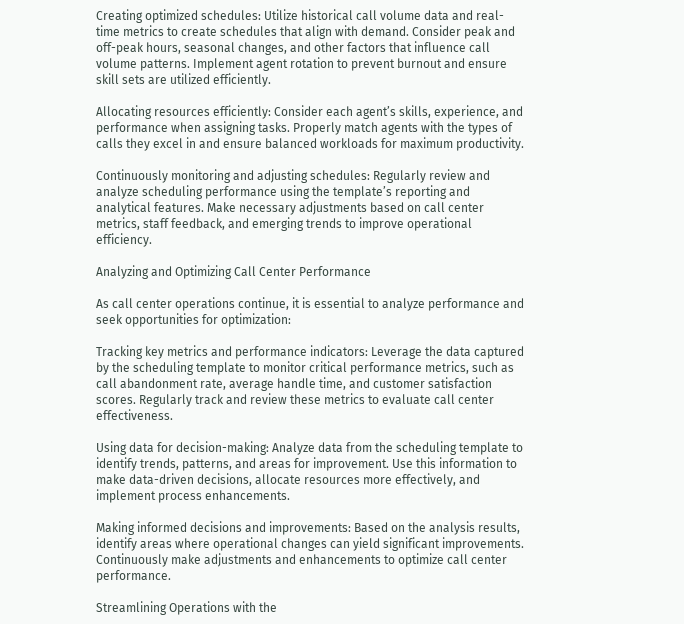Creating optimized schedules: Utilize historical call volume data and real-time metrics to create schedules that align with demand. Consider peak and off-peak hours, seasonal changes, and other factors that influence call volume patterns. Implement agent rotation to prevent burnout and ensure skill sets are utilized efficiently.

Allocating resources efficiently: Consider each agent’s skills, experience, and performance when assigning tasks. Properly match agents with the types of calls they excel in and ensure balanced workloads for maximum productivity.

Continuously monitoring and adjusting schedules: Regularly review and analyze scheduling performance using the template’s reporting and analytical features. Make necessary adjustments based on call center metrics, staff feedback, and emerging trends to improve operational efficiency.

Analyzing and Optimizing Call Center Performance

As call center operations continue, it is essential to analyze performance and seek opportunities for optimization:

Tracking key metrics and performance indicators: Leverage the data captured by the scheduling template to monitor critical performance metrics, such as call abandonment rate, average handle time, and customer satisfaction scores. Regularly track and review these metrics to evaluate call center effectiveness.

Using data for decision-making: Analyze data from the scheduling template to identify trends, patterns, and areas for improvement. Use this information to make data-driven decisions, allocate resources more effectively, and implement process enhancements.

Making informed decisions and improvements: Based on the analysis results, identify areas where operational changes can yield significant improvements. Continuously make adjustments and enhancements to optimize call center performance.

Streamlining Operations with the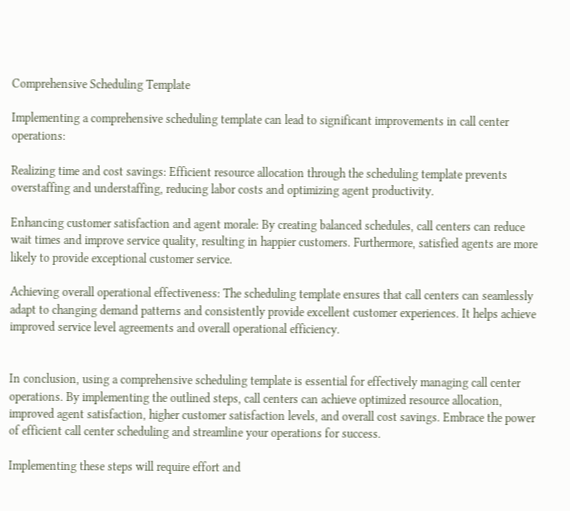Comprehensive Scheduling Template

Implementing a comprehensive scheduling template can lead to significant improvements in call center operations:

Realizing time and cost savings: Efficient resource allocation through the scheduling template prevents overstaffing and understaffing, reducing labor costs and optimizing agent productivity.

Enhancing customer satisfaction and agent morale: By creating balanced schedules, call centers can reduce wait times and improve service quality, resulting in happier customers. Furthermore, satisfied agents are more likely to provide exceptional customer service.

Achieving overall operational effectiveness: The scheduling template ensures that call centers can seamlessly adapt to changing demand patterns and consistently provide excellent customer experiences. It helps achieve improved service level agreements and overall operational efficiency.


In conclusion, using a comprehensive scheduling template is essential for effectively managing call center operations. By implementing the outlined steps, call centers can achieve optimized resource allocation, improved agent satisfaction, higher customer satisfaction levels, and overall cost savings. Embrace the power of efficient call center scheduling and streamline your operations for success.

Implementing these steps will require effort and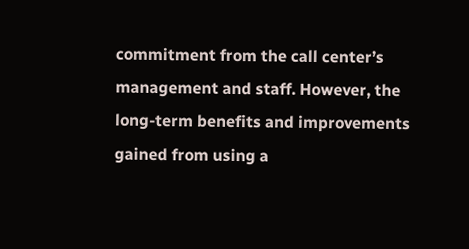commitment from the call center’s management and staff. However, the long-term benefits and improvements gained from using a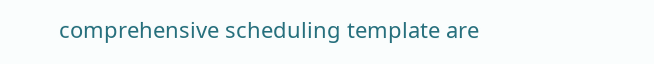comprehensive scheduling template are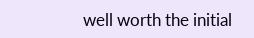well worth the initial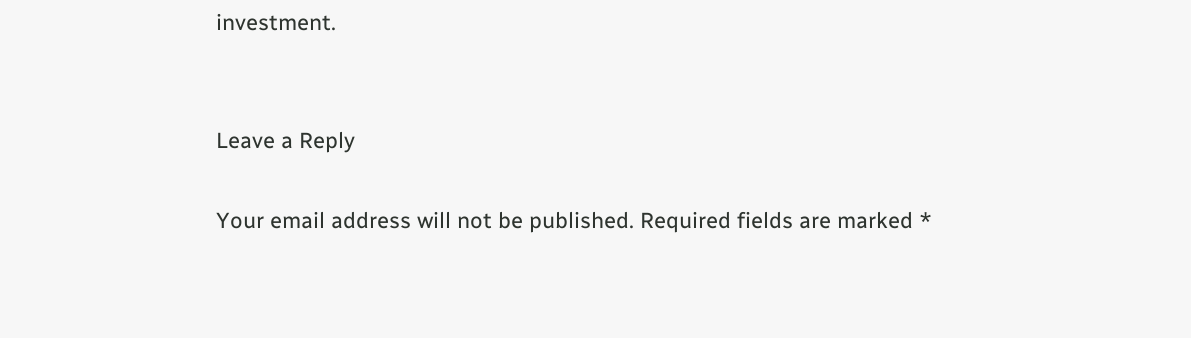investment.


Leave a Reply

Your email address will not be published. Required fields are marked *